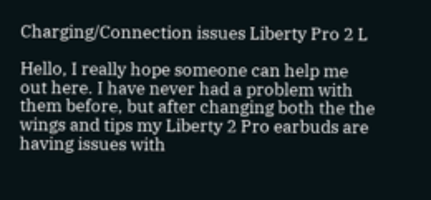Charging/Connection issues Liberty Pro 2 L

Hello, I really hope someone can help me out here. I have never had a problem with them before, but after changing both the the wings and tips my Liberty 2 Pro earbuds are having issues with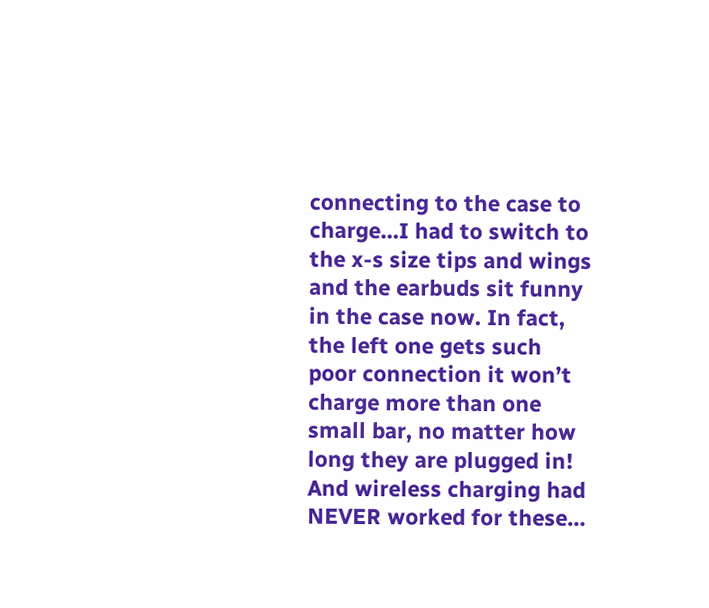connecting to the case to charge…I had to switch to the x-s size tips and wings and the earbuds sit funny in the case now. In fact, the left one gets such poor connection it won’t charge more than one small bar, no matter how long they are plugged in! And wireless charging had NEVER worked for these…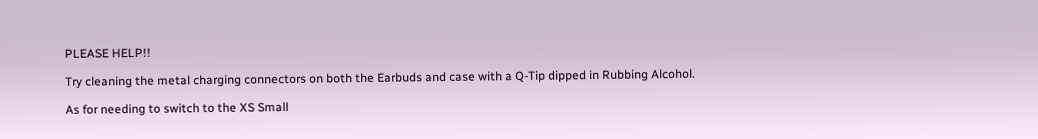PLEASE HELP!!

Try cleaning the metal charging connectors on both the Earbuds and case with a Q-Tip dipped in Rubbing Alcohol.

As for needing to switch to the XS Small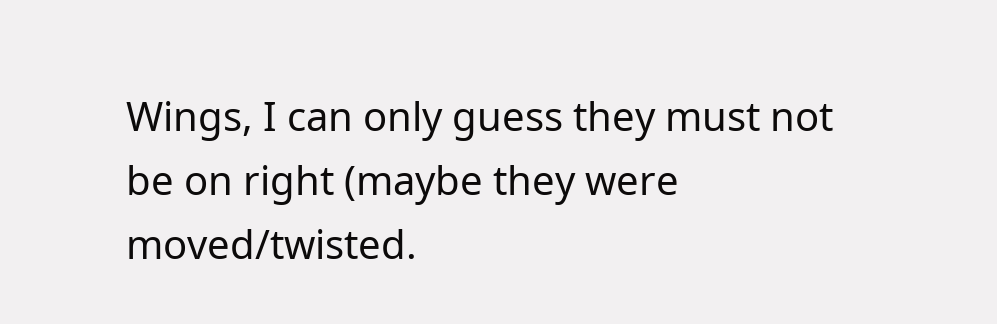Wings, I can only guess they must not be on right (maybe they were moved/twisted.